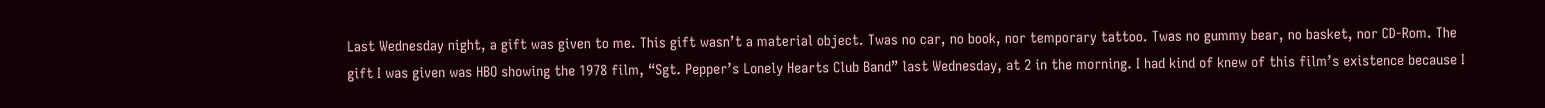Last Wednesday night, a gift was given to me. This gift wasn’t a material object. Twas no car, no book, nor temporary tattoo. Twas no gummy bear, no basket, nor CD-Rom. The gift I was given was HBO showing the 1978 film, “Sgt. Pepper’s Lonely Hearts Club Band” last Wednesday, at 2 in the morning. I had kind of knew of this film’s existence because I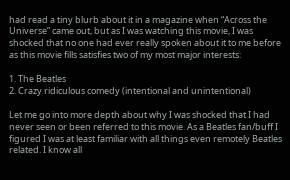had read a tiny blurb about it in a magazine when “Across the Universe” came out, but as I was watching this movie, I was shocked that no one had ever really spoken about it to me before as this movie fills satisfies two of my most major interests:

1. The Beatles
2. Crazy ridiculous comedy (intentional and unintentional)

Let me go into more depth about why I was shocked that I had never seen or been referred to this movie. As a Beatles fan/buff I figured I was at least familiar with all things even remotely Beatles related. I know all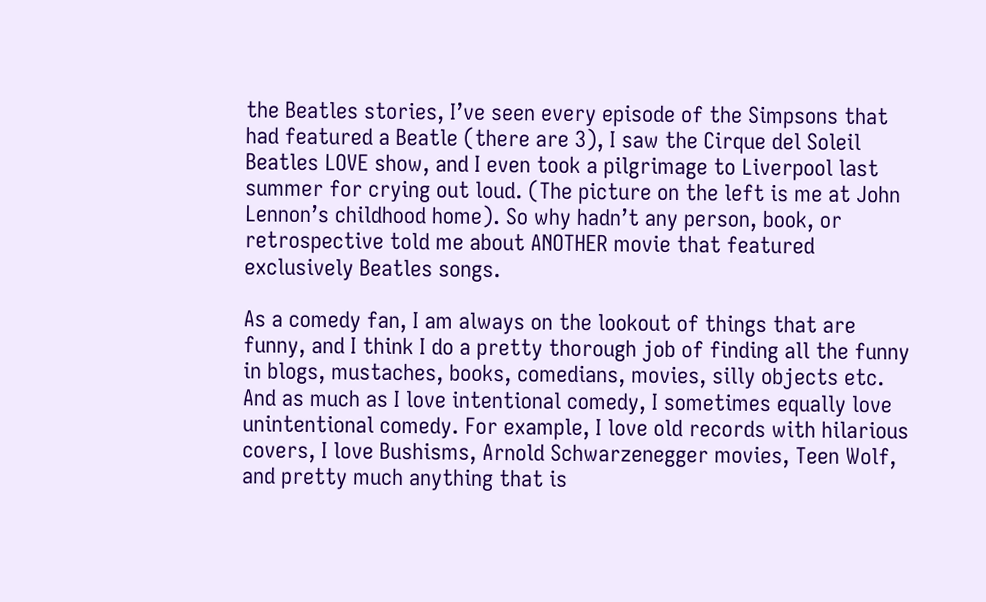the Beatles stories, I’ve seen every episode of the Simpsons that had featured a Beatle (there are 3), I saw the Cirque del Soleil Beatles LOVE show, and I even took a pilgrimage to Liverpool last summer for crying out loud. (The picture on the left is me at John Lennon’s childhood home). So why hadn’t any person, book, or retrospective told me about ANOTHER movie that featured exclusively Beatles songs.

As a comedy fan, I am always on the lookout of things that are funny, and I think I do a pretty thorough job of finding all the funny in blogs, mustaches, books, comedians, movies, silly objects etc. And as much as I love intentional comedy, I sometimes equally love unintentional comedy. For example, I love old records with hilarious covers, I love Bushisms, Arnold Schwarzenegger movies, Teen Wolf, and pretty much anything that is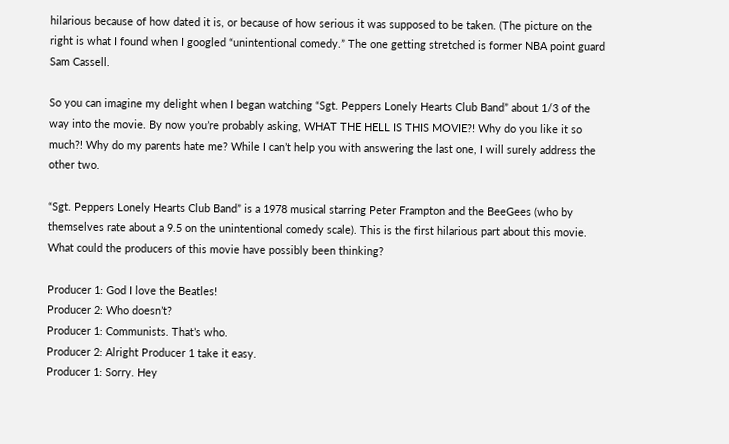hilarious because of how dated it is, or because of how serious it was supposed to be taken. (The picture on the right is what I found when I googled “unintentional comedy.” The one getting stretched is former NBA point guard Sam Cassell.

So you can imagine my delight when I began watching “Sgt. Peppers Lonely Hearts Club Band” about 1/3 of the way into the movie. By now you’re probably asking, WHAT THE HELL IS THIS MOVIE?! Why do you like it so much?! Why do my parents hate me? While I can’t help you with answering the last one, I will surely address the other two.

“Sgt. Peppers Lonely Hearts Club Band” is a 1978 musical starring Peter Frampton and the BeeGees (who by themselves rate about a 9.5 on the unintentional comedy scale). This is the first hilarious part about this movie. What could the producers of this movie have possibly been thinking?

Producer 1: God I love the Beatles!
Producer 2: Who doesn’t?
Producer 1: Communists. That’s who.
Producer 2: Alright Producer 1 take it easy.
Producer 1: Sorry. Hey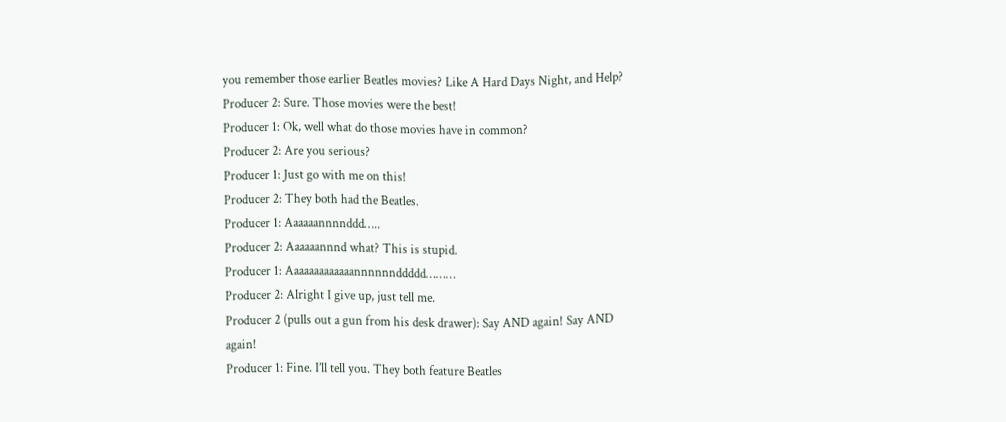you remember those earlier Beatles movies? Like A Hard Days Night, and Help?
Producer 2: Sure. Those movies were the best!
Producer 1: Ok, well what do those movies have in common?
Producer 2: Are you serious?
Producer 1: Just go with me on this!
Producer 2: They both had the Beatles.
Producer 1: Aaaaaannnnddd…..
Producer 2: Aaaaaannnd what? This is stupid.
Producer 1: Aaaaaaaaaaaaannnnnnddddd………
Producer 2: Alright I give up, just tell me.
Producer 2 (pulls out a gun from his desk drawer): Say AND again! Say AND again!
Producer 1: Fine. I’ll tell you. They both feature Beatles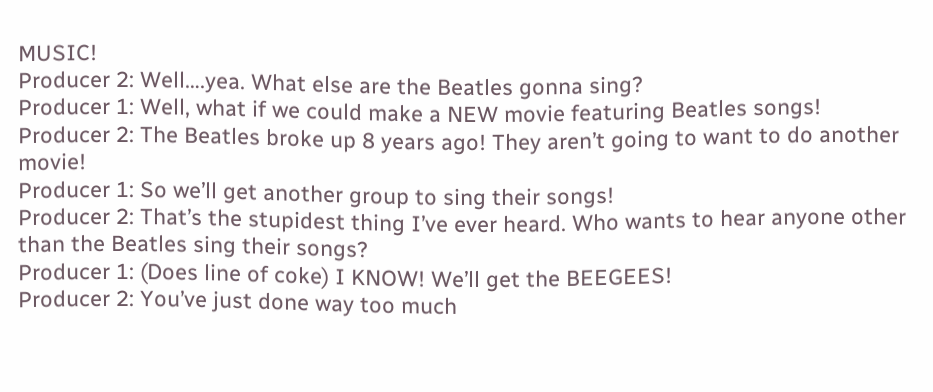MUSIC!
Producer 2: Well….yea. What else are the Beatles gonna sing?
Producer 1: Well, what if we could make a NEW movie featuring Beatles songs!
Producer 2: The Beatles broke up 8 years ago! They aren’t going to want to do another movie!
Producer 1: So we’ll get another group to sing their songs!
Producer 2: That’s the stupidest thing I’ve ever heard. Who wants to hear anyone other than the Beatles sing their songs?
Producer 1: (Does line of coke) I KNOW! We’ll get the BEEGEES!
Producer 2: You’ve just done way too much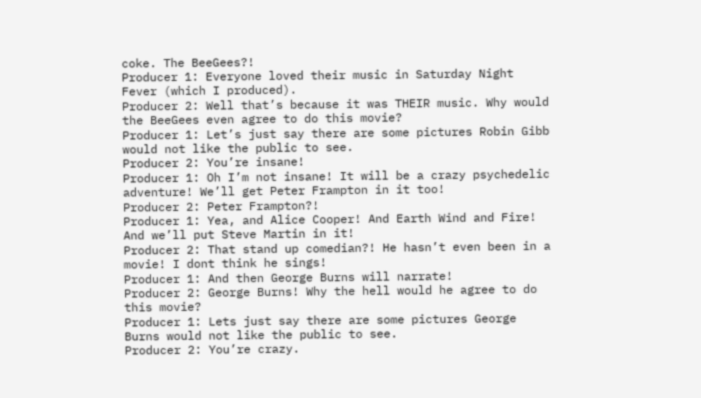coke. The BeeGees?!
Producer 1: Everyone loved their music in Saturday Night Fever (which I produced).
Producer 2: Well that’s because it was THEIR music. Why would the BeeGees even agree to do this movie?
Producer 1: Let’s just say there are some pictures Robin Gibb would not like the public to see.
Producer 2: You’re insane!
Producer 1: Oh I’m not insane! It will be a crazy psychedelic adventure! We’ll get Peter Frampton in it too!
Producer 2: Peter Frampton?!
Producer 1: Yea, and Alice Cooper! And Earth Wind and Fire! And we’ll put Steve Martin in it!
Producer 2: That stand up comedian?! He hasn’t even been in a movie! I dont think he sings!
Producer 1: And then George Burns will narrate!
Producer 2: George Burns! Why the hell would he agree to do this movie?
Producer 1: Lets just say there are some pictures George Burns would not like the public to see.
Producer 2: You’re crazy.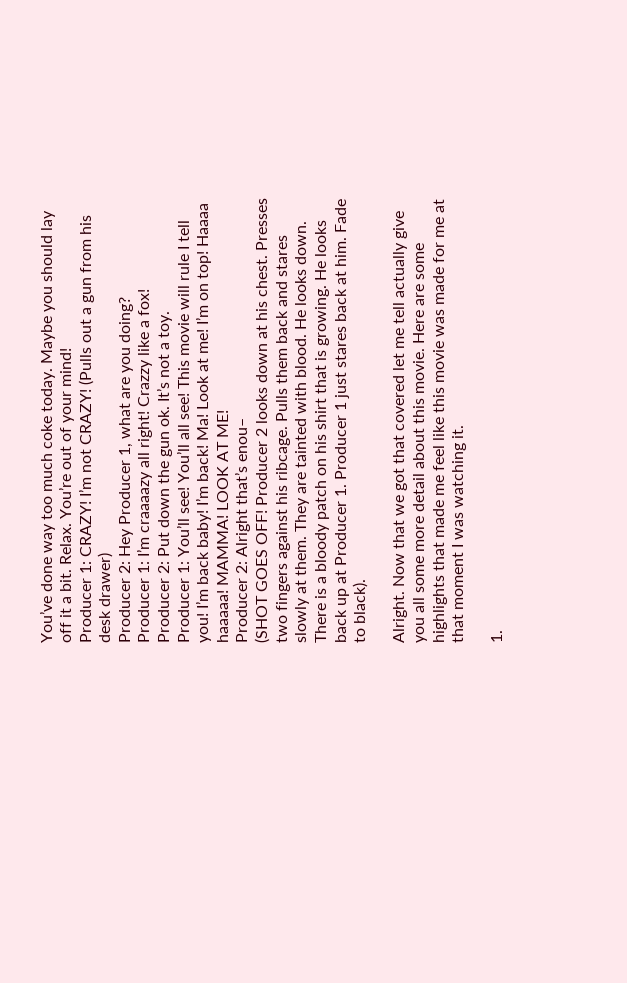You’ve done way too much coke today. Maybe you should lay off it a bit. Relax. You’re out of your mind!
Producer 1: CRAZY! I’m not CRAZY! (Pulls out a gun from his desk drawer)
Producer 2: Hey Producer 1, what are you doing?
Producer 1: I’m craaaazy all right! Crazzy like a fox!
Producer 2: Put down the gun ok. It’s not a toy.
Producer 1: You’ll see! You’ll all see! This movie will rule I tell you! I’m back baby! I’m back! Ma! Look at me! I’m on top! Haaaa haaaaa! MAMMA! LOOK AT ME!
Producer 2: Alright that’s enou–
(SHOT GOES OFF! Producer 2 looks down at his chest. Presses two fingers against his ribcage. Pulls them back and stares slowly at them. They are tainted with blood. He looks down. There is a bloody patch on his shirt that is growing. He looks back up at Producer 1. Producer 1 just stares back at him. Fade to black).

Alright. Now that we got that covered let me tell actually give you all some more detail about this movie. Here are some highlights that made me feel like this movie was made for me at that moment I was watching it.

1.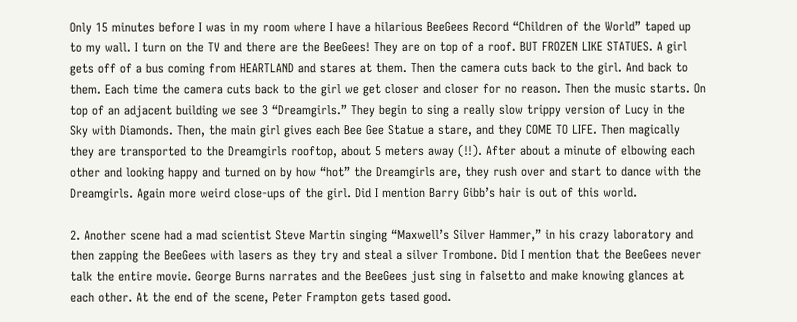Only 15 minutes before I was in my room where I have a hilarious BeeGees Record “Children of the World” taped up to my wall. I turn on the TV and there are the BeeGees! They are on top of a roof. BUT FROZEN LIKE STATUES. A girl gets off of a bus coming from HEARTLAND and stares at them. Then the camera cuts back to the girl. And back to them. Each time the camera cuts back to the girl we get closer and closer for no reason. Then the music starts. On top of an adjacent building we see 3 “Dreamgirls.” They begin to sing a really slow trippy version of Lucy in the Sky with Diamonds. Then, the main girl gives each Bee Gee Statue a stare, and they COME TO LIFE. Then magically they are transported to the Dreamgirls rooftop, about 5 meters away (!!). After about a minute of elbowing each other and looking happy and turned on by how “hot” the Dreamgirls are, they rush over and start to dance with the Dreamgirls. Again more weird close-ups of the girl. Did I mention Barry Gibb’s hair is out of this world.

2. Another scene had a mad scientist Steve Martin singing “Maxwell’s Silver Hammer,” in his crazy laboratory and then zapping the BeeGees with lasers as they try and steal a silver Trombone. Did I mention that the BeeGees never talk the entire movie. George Burns narrates and the BeeGees just sing in falsetto and make knowing glances at each other. At the end of the scene, Peter Frampton gets tased good.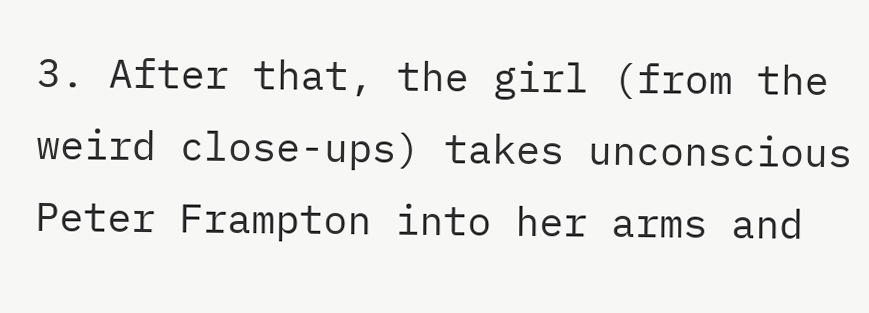3. After that, the girl (from the weird close-ups) takes unconscious Peter Frampton into her arms and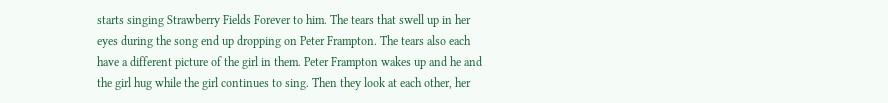starts singing Strawberry Fields Forever to him. The tears that swell up in her eyes during the song end up dropping on Peter Frampton. The tears also each have a different picture of the girl in them. Peter Frampton wakes up and he and the girl hug while the girl continues to sing. Then they look at each other, her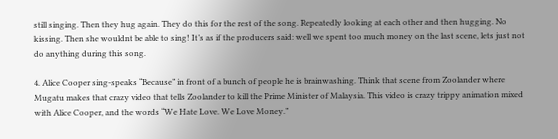still singing. Then they hug again. They do this for the rest of the song. Repeatedly looking at each other and then hugging. No kissing. Then she wouldnt be able to sing! It’s as if the producers said: well we spent too much money on the last scene, lets just not do anything during this song.

4. Alice Cooper sing-speaks “Because” in front of a bunch of people he is brainwashing. Think that scene from Zoolander where Mugatu makes that crazy video that tells Zoolander to kill the Prime Minister of Malaysia. This video is crazy trippy animation mixed with Alice Cooper, and the words “We Hate Love. We Love Money.”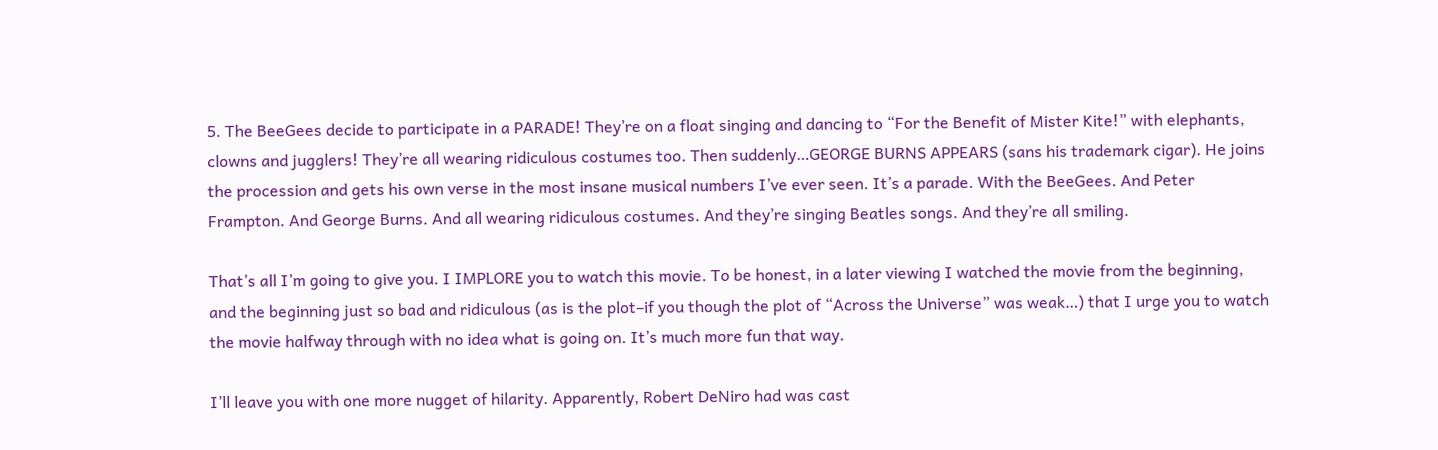5. The BeeGees decide to participate in a PARADE! They’re on a float singing and dancing to “For the Benefit of Mister Kite!” with elephants, clowns and jugglers! They’re all wearing ridiculous costumes too. Then suddenly…GEORGE BURNS APPEARS (sans his trademark cigar). He joins the procession and gets his own verse in the most insane musical numbers I’ve ever seen. It’s a parade. With the BeeGees. And Peter Frampton. And George Burns. And all wearing ridiculous costumes. And they’re singing Beatles songs. And they’re all smiling.

That’s all I’m going to give you. I IMPLORE you to watch this movie. To be honest, in a later viewing I watched the movie from the beginning, and the beginning just so bad and ridiculous (as is the plot–if you though the plot of “Across the Universe” was weak…) that I urge you to watch the movie halfway through with no idea what is going on. It’s much more fun that way.

I’ll leave you with one more nugget of hilarity. Apparently, Robert DeNiro had was cast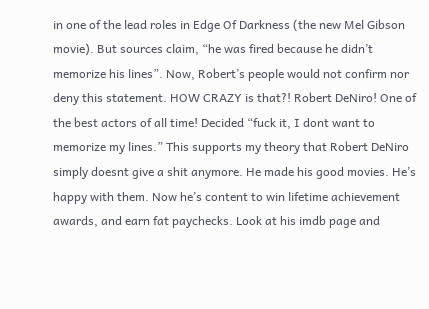in one of the lead roles in Edge Of Darkness (the new Mel Gibson movie). But sources claim, “he was fired because he didn’t memorize his lines”. Now, Robert’s people would not confirm nor deny this statement. HOW CRAZY is that?! Robert DeNiro! One of the best actors of all time! Decided “fuck it, I dont want to memorize my lines.” This supports my theory that Robert DeNiro simply doesnt give a shit anymore. He made his good movies. He’s happy with them. Now he’s content to win lifetime achievement awards, and earn fat paychecks. Look at his imdb page and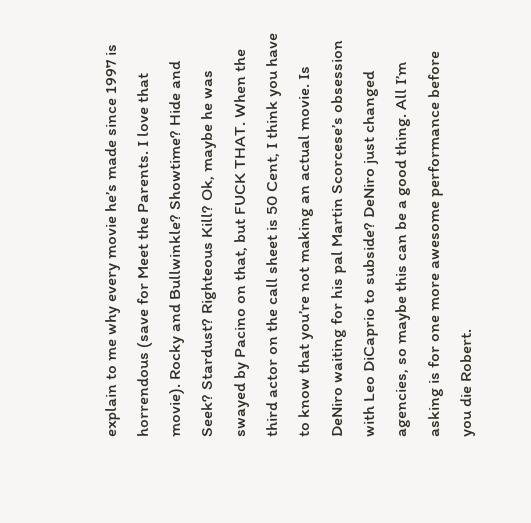explain to me why every movie he’s made since 1997 is horrendous (save for Meet the Parents. I love that movie). Rocky and Bullwinkle? Showtime? Hide and Seek? Stardust? Righteous Kill? Ok, maybe he was swayed by Pacino on that, but FUCK THAT. When the third actor on the call sheet is 50 Cent, I think you have to know that you’re not making an actual movie. Is DeNiro waiting for his pal Martin Scorcese’s obsession with Leo DiCaprio to subside? DeNiro just changed agencies, so maybe this can be a good thing. All I’m asking is for one more awesome performance before you die Robert.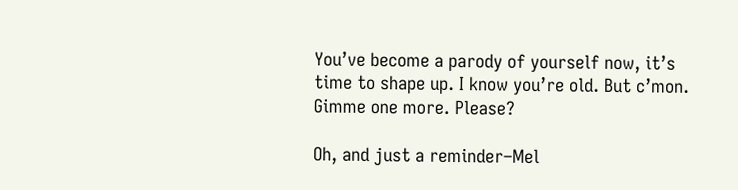You’ve become a parody of yourself now, it’s time to shape up. I know you’re old. But c’mon. Gimme one more. Please?

Oh, and just a reminder–Mel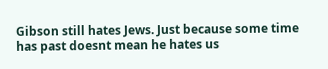Gibson still hates Jews. Just because some time has past doesnt mean he hates us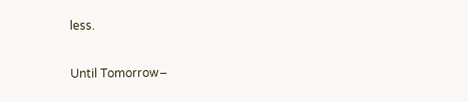less.

Until Tomorrow–